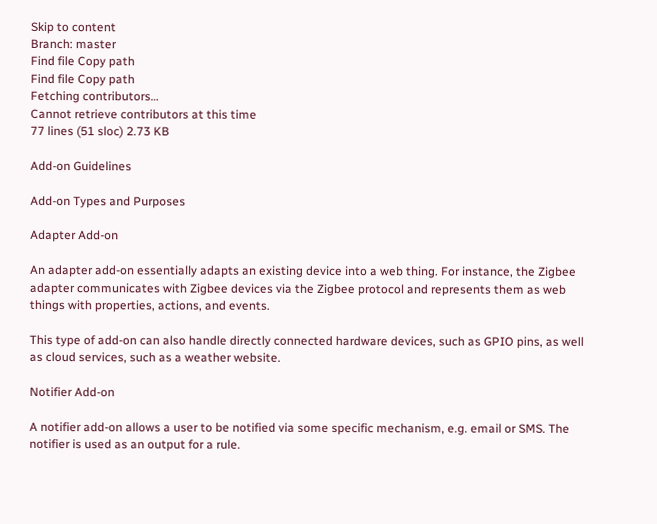Skip to content
Branch: master
Find file Copy path
Find file Copy path
Fetching contributors…
Cannot retrieve contributors at this time
77 lines (51 sloc) 2.73 KB

Add-on Guidelines

Add-on Types and Purposes

Adapter Add-on

An adapter add-on essentially adapts an existing device into a web thing. For instance, the Zigbee adapter communicates with Zigbee devices via the Zigbee protocol and represents them as web things with properties, actions, and events.

This type of add-on can also handle directly connected hardware devices, such as GPIO pins, as well as cloud services, such as a weather website.

Notifier Add-on

A notifier add-on allows a user to be notified via some specific mechanism, e.g. email or SMS. The notifier is used as an output for a rule.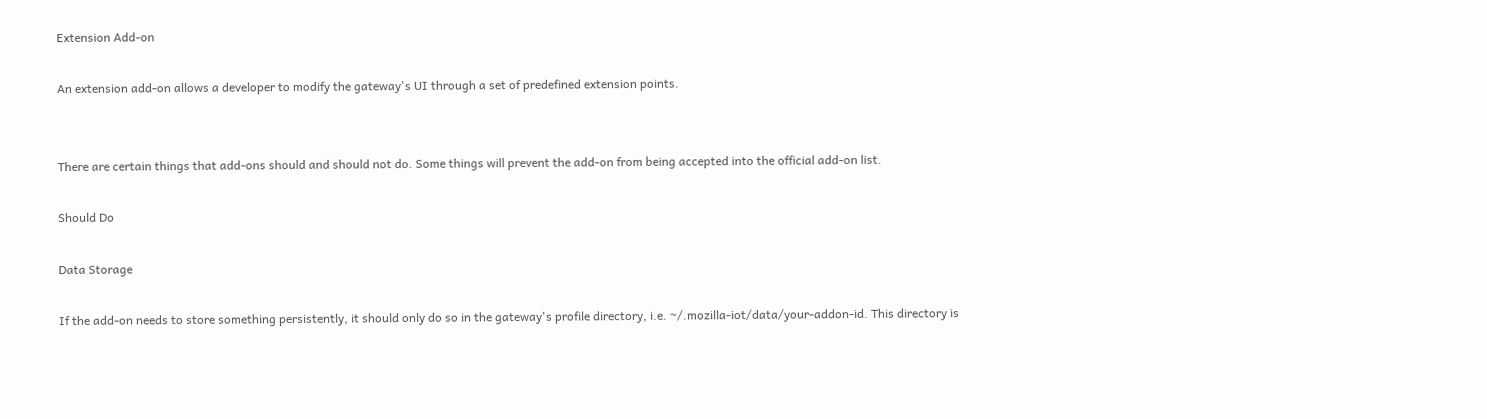Extension Add-on

An extension add-on allows a developer to modify the gateway's UI through a set of predefined extension points.


There are certain things that add-ons should and should not do. Some things will prevent the add-on from being accepted into the official add-on list.

Should Do

Data Storage

If the add-on needs to store something persistently, it should only do so in the gateway's profile directory, i.e. ~/.mozilla-iot/data/your-addon-id. This directory is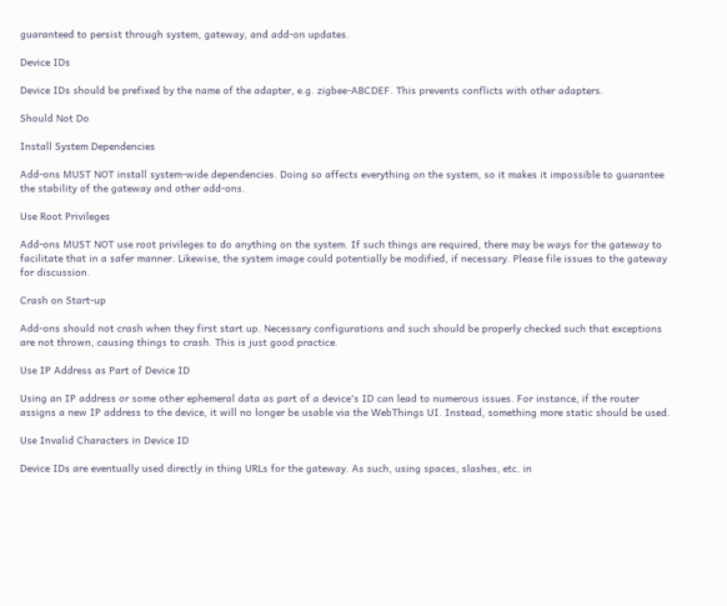guaranteed to persist through system, gateway, and add-on updates.

Device IDs

Device IDs should be prefixed by the name of the adapter, e.g. zigbee-ABCDEF. This prevents conflicts with other adapters.

Should Not Do

Install System Dependencies

Add-ons MUST NOT install system-wide dependencies. Doing so affects everything on the system, so it makes it impossible to guarantee the stability of the gateway and other add-ons.

Use Root Privileges

Add-ons MUST NOT use root privileges to do anything on the system. If such things are required, there may be ways for the gateway to facilitate that in a safer manner. Likewise, the system image could potentially be modified, if necessary. Please file issues to the gateway for discussion.

Crash on Start-up

Add-ons should not crash when they first start up. Necessary configurations and such should be properly checked such that exceptions are not thrown, causing things to crash. This is just good practice.

Use IP Address as Part of Device ID

Using an IP address or some other ephemeral data as part of a device's ID can lead to numerous issues. For instance, if the router assigns a new IP address to the device, it will no longer be usable via the WebThings UI. Instead, something more static should be used.

Use Invalid Characters in Device ID

Device IDs are eventually used directly in thing URLs for the gateway. As such, using spaces, slashes, etc. in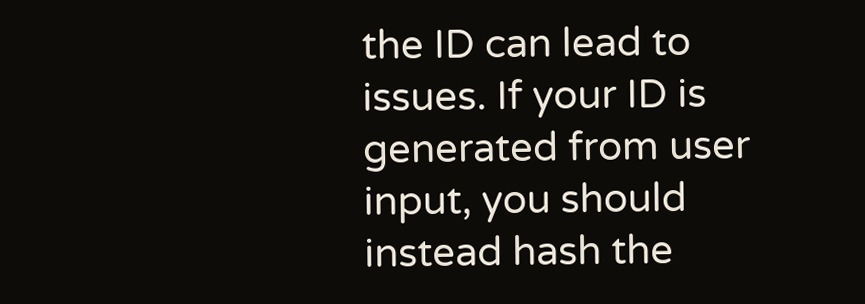the ID can lead to issues. If your ID is generated from user input, you should instead hash the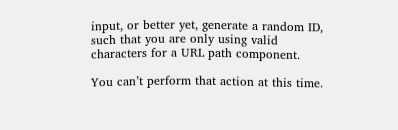input, or better yet, generate a random ID, such that you are only using valid characters for a URL path component.

You can’t perform that action at this time.